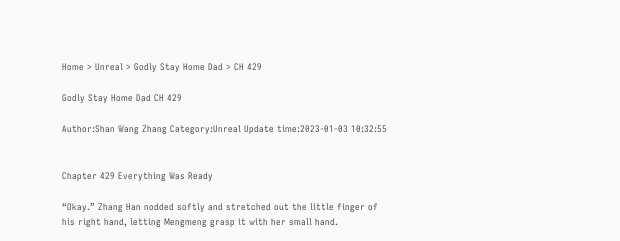Home > Unreal > Godly Stay Home Dad > CH 429

Godly Stay Home Dad CH 429

Author:Shan Wang Zhang Category:Unreal Update time:2023-01-03 10:32:55


Chapter 429 Everything Was Ready

“Okay.” Zhang Han nodded softly and stretched out the little finger of his right hand, letting Mengmeng grasp it with her small hand.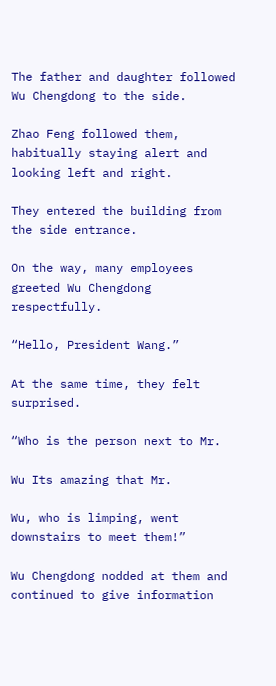The father and daughter followed Wu Chengdong to the side.

Zhao Feng followed them, habitually staying alert and looking left and right.

They entered the building from the side entrance.

On the way, many employees greeted Wu Chengdong respectfully.

“Hello, President Wang.”

At the same time, they felt surprised.

“Who is the person next to Mr.

Wu Its amazing that Mr.

Wu, who is limping, went downstairs to meet them!”

Wu Chengdong nodded at them and continued to give information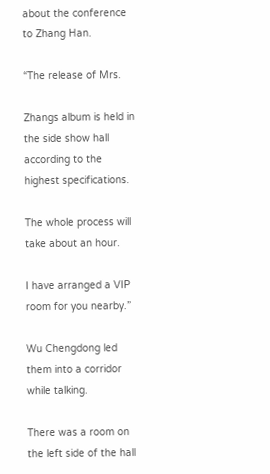about the conference to Zhang Han.

“The release of Mrs.

Zhangs album is held in the side show hall according to the highest specifications.

The whole process will take about an hour.

I have arranged a VIP room for you nearby.”

Wu Chengdong led them into a corridor while talking.

There was a room on the left side of the hall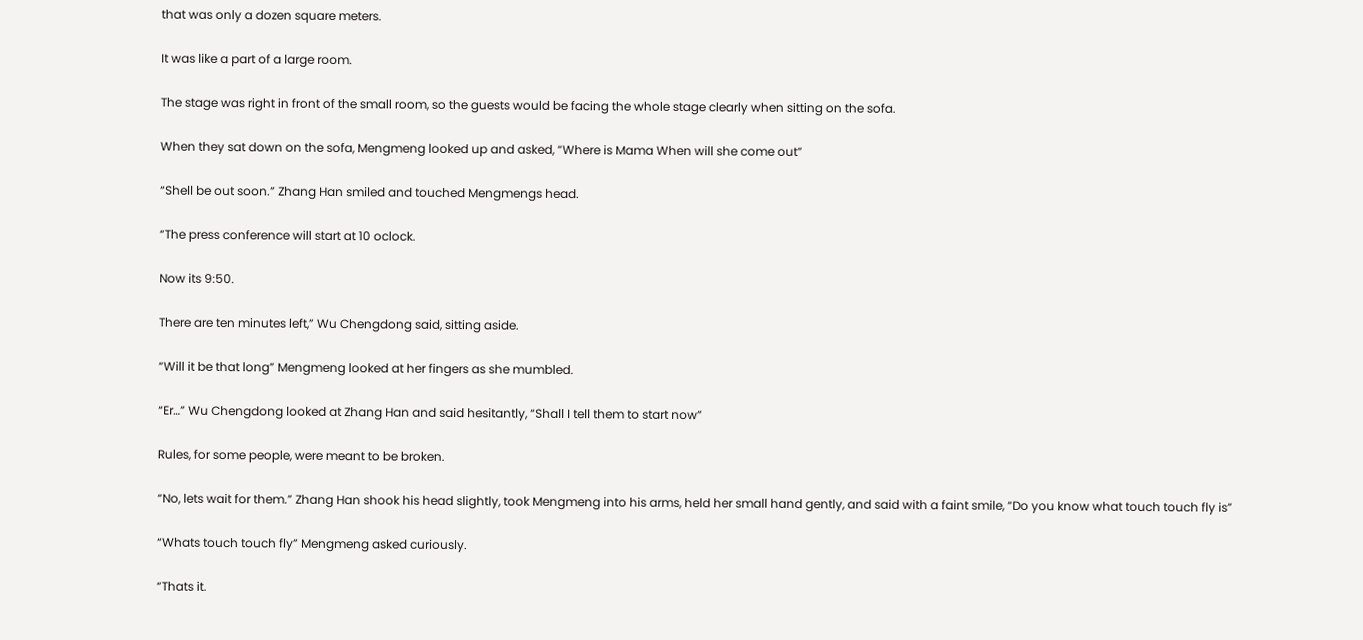that was only a dozen square meters.

It was like a part of a large room.

The stage was right in front of the small room, so the guests would be facing the whole stage clearly when sitting on the sofa.

When they sat down on the sofa, Mengmeng looked up and asked, “Where is Mama When will she come out”

“Shell be out soon.” Zhang Han smiled and touched Mengmengs head.

“The press conference will start at 10 oclock.

Now its 9:50.

There are ten minutes left,” Wu Chengdong said, sitting aside.

“Will it be that long” Mengmeng looked at her fingers as she mumbled.

“Er…” Wu Chengdong looked at Zhang Han and said hesitantly, “Shall I tell them to start now”

Rules, for some people, were meant to be broken.

“No, lets wait for them.” Zhang Han shook his head slightly, took Mengmeng into his arms, held her small hand gently, and said with a faint smile, “Do you know what touch touch fly is”

“Whats touch touch fly” Mengmeng asked curiously.

“Thats it.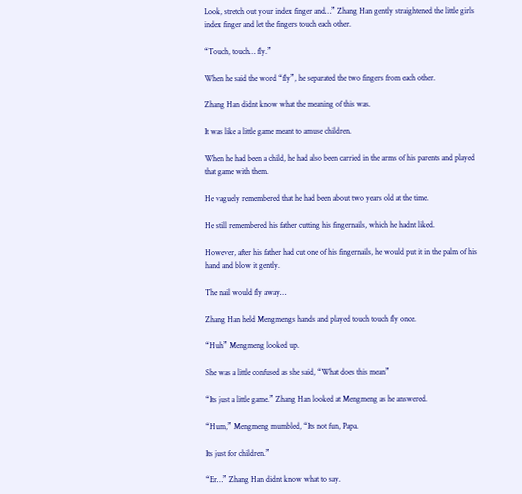Look, stretch out your index finger and…” Zhang Han gently straightened the little girls index finger and let the fingers touch each other.

“Touch, touch… fly.”

When he said the word “fly”, he separated the two fingers from each other.

Zhang Han didnt know what the meaning of this was.

It was like a little game meant to amuse children.

When he had been a child, he had also been carried in the arms of his parents and played that game with them.

He vaguely remembered that he had been about two years old at the time.

He still remembered his father cutting his fingernails, which he hadnt liked.

However, after his father had cut one of his fingernails, he would put it in the palm of his hand and blow it gently.

The nail would fly away…

Zhang Han held Mengmengs hands and played touch touch fly once.

“Huh” Mengmeng looked up.

She was a little confused as she said, “What does this mean”

“Its just a little game.” Zhang Han looked at Mengmeng as he answered.

“Hum,” Mengmeng mumbled, “Its not fun, Papa.

Its just for children.”

“Er…” Zhang Han didnt know what to say.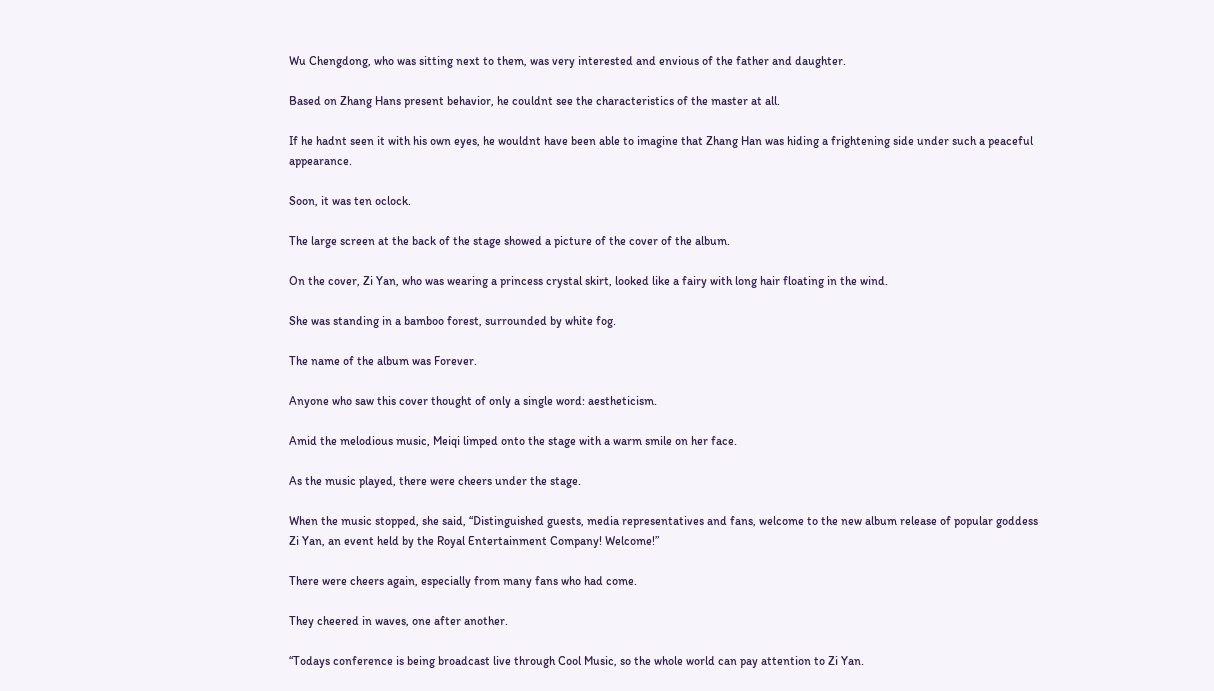Wu Chengdong, who was sitting next to them, was very interested and envious of the father and daughter.

Based on Zhang Hans present behavior, he couldnt see the characteristics of the master at all.

If he hadnt seen it with his own eyes, he wouldnt have been able to imagine that Zhang Han was hiding a frightening side under such a peaceful appearance.

Soon, it was ten oclock.

The large screen at the back of the stage showed a picture of the cover of the album.

On the cover, Zi Yan, who was wearing a princess crystal skirt, looked like a fairy with long hair floating in the wind.

She was standing in a bamboo forest, surrounded by white fog.

The name of the album was Forever.

Anyone who saw this cover thought of only a single word: aestheticism.

Amid the melodious music, Meiqi limped onto the stage with a warm smile on her face.

As the music played, there were cheers under the stage.

When the music stopped, she said, “Distinguished guests, media representatives and fans, welcome to the new album release of popular goddess Zi Yan, an event held by the Royal Entertainment Company! Welcome!”

There were cheers again, especially from many fans who had come.

They cheered in waves, one after another.

“Todays conference is being broadcast live through Cool Music, so the whole world can pay attention to Zi Yan.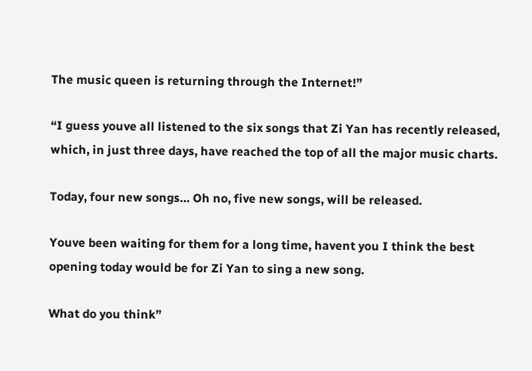The music queen is returning through the Internet!”

“I guess youve all listened to the six songs that Zi Yan has recently released, which, in just three days, have reached the top of all the major music charts.

Today, four new songs… Oh no, five new songs, will be released.

Youve been waiting for them for a long time, havent you I think the best opening today would be for Zi Yan to sing a new song.

What do you think”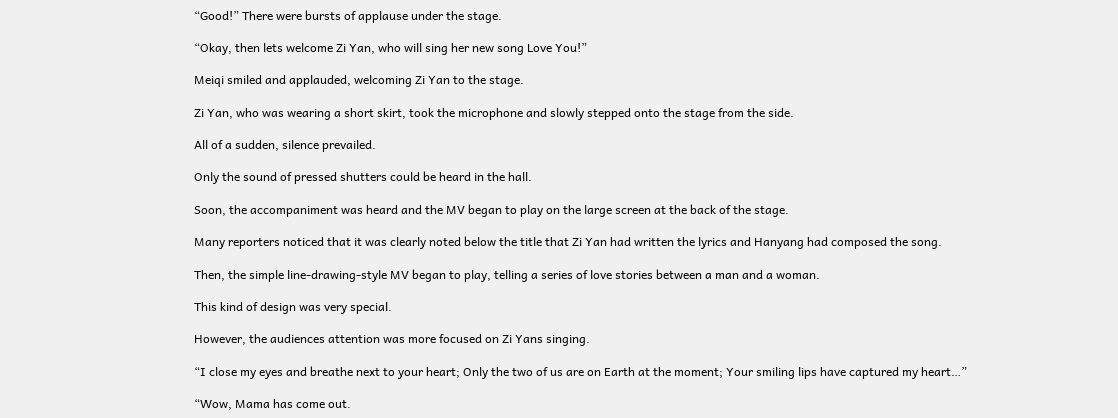“Good!” There were bursts of applause under the stage.

“Okay, then lets welcome Zi Yan, who will sing her new song Love You!”

Meiqi smiled and applauded, welcoming Zi Yan to the stage.

Zi Yan, who was wearing a short skirt, took the microphone and slowly stepped onto the stage from the side.

All of a sudden, silence prevailed.

Only the sound of pressed shutters could be heard in the hall.

Soon, the accompaniment was heard and the MV began to play on the large screen at the back of the stage.

Many reporters noticed that it was clearly noted below the title that Zi Yan had written the lyrics and Hanyang had composed the song.

Then, the simple line-drawing-style MV began to play, telling a series of love stories between a man and a woman.

This kind of design was very special.

However, the audiences attention was more focused on Zi Yans singing.

“I close my eyes and breathe next to your heart; Only the two of us are on Earth at the moment; Your smiling lips have captured my heart…”

“Wow, Mama has come out.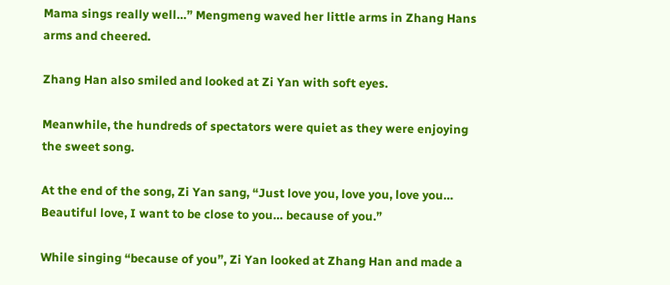Mama sings really well…” Mengmeng waved her little arms in Zhang Hans arms and cheered.

Zhang Han also smiled and looked at Zi Yan with soft eyes.

Meanwhile, the hundreds of spectators were quiet as they were enjoying the sweet song.

At the end of the song, Zi Yan sang, “Just love you, love you, love you… Beautiful love, I want to be close to you… because of you.”

While singing “because of you”, Zi Yan looked at Zhang Han and made a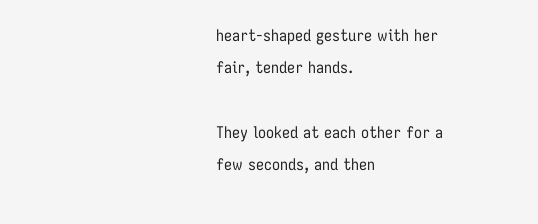heart-shaped gesture with her fair, tender hands.

They looked at each other for a few seconds, and then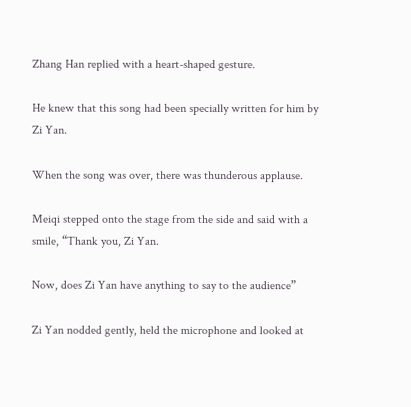Zhang Han replied with a heart-shaped gesture.

He knew that this song had been specially written for him by Zi Yan.

When the song was over, there was thunderous applause.

Meiqi stepped onto the stage from the side and said with a smile, “Thank you, Zi Yan.

Now, does Zi Yan have anything to say to the audience”

Zi Yan nodded gently, held the microphone and looked at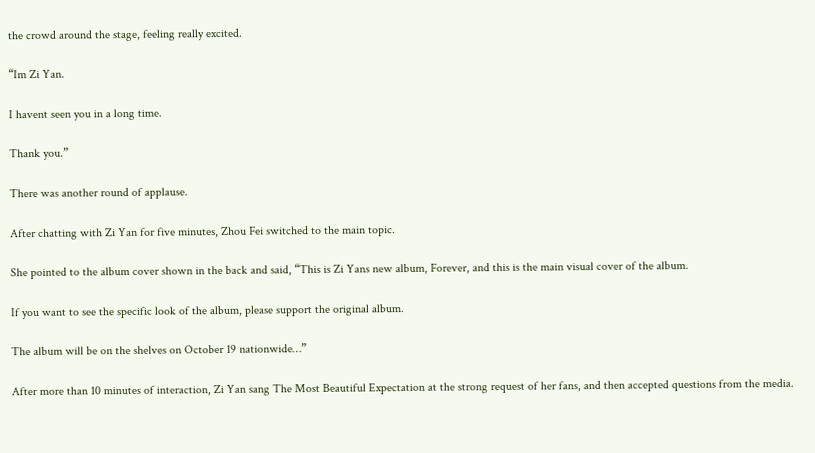the crowd around the stage, feeling really excited.

“Im Zi Yan.

I havent seen you in a long time.

Thank you.”

There was another round of applause.

After chatting with Zi Yan for five minutes, Zhou Fei switched to the main topic.

She pointed to the album cover shown in the back and said, “This is Zi Yans new album, Forever, and this is the main visual cover of the album.

If you want to see the specific look of the album, please support the original album.

The album will be on the shelves on October 19 nationwide…”

After more than 10 minutes of interaction, Zi Yan sang The Most Beautiful Expectation at the strong request of her fans, and then accepted questions from the media.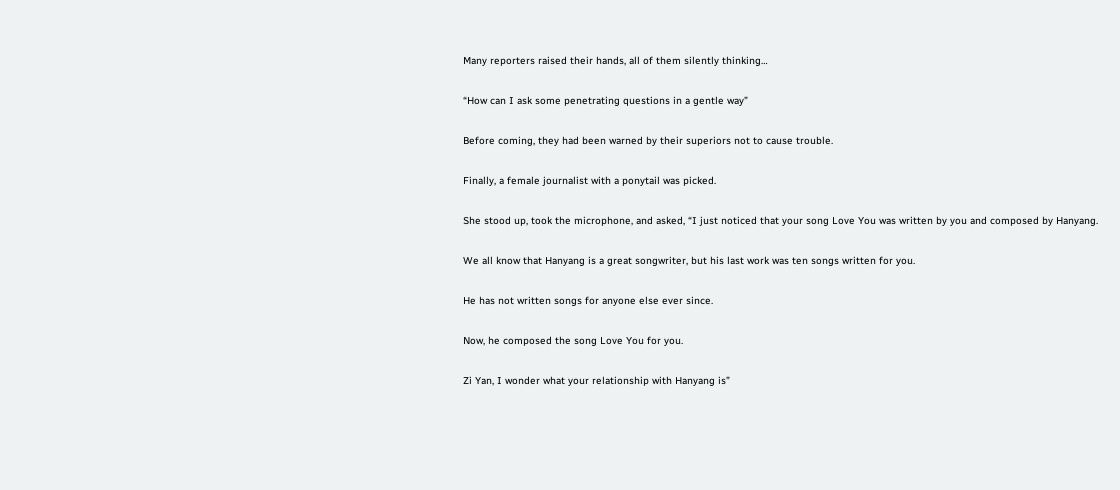Many reporters raised their hands, all of them silently thinking…

“How can I ask some penetrating questions in a gentle way”

Before coming, they had been warned by their superiors not to cause trouble.

Finally, a female journalist with a ponytail was picked.

She stood up, took the microphone, and asked, “I just noticed that your song Love You was written by you and composed by Hanyang.

We all know that Hanyang is a great songwriter, but his last work was ten songs written for you.

He has not written songs for anyone else ever since.

Now, he composed the song Love You for you.

Zi Yan, I wonder what your relationship with Hanyang is”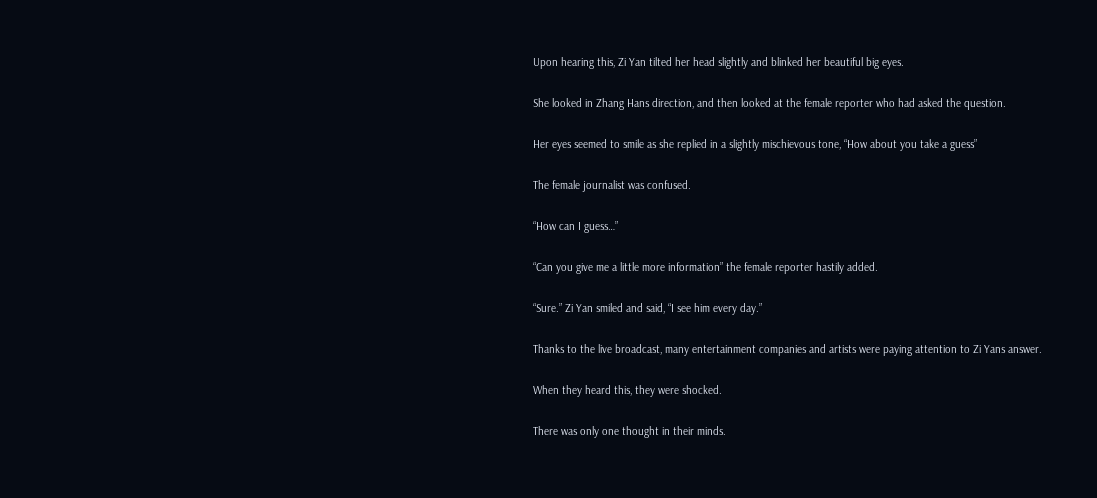Upon hearing this, Zi Yan tilted her head slightly and blinked her beautiful big eyes.

She looked in Zhang Hans direction, and then looked at the female reporter who had asked the question.

Her eyes seemed to smile as she replied in a slightly mischievous tone, “How about you take a guess”

The female journalist was confused.

“How can I guess…”

“Can you give me a little more information” the female reporter hastily added.

“Sure.” Zi Yan smiled and said, “I see him every day.”

Thanks to the live broadcast, many entertainment companies and artists were paying attention to Zi Yans answer.

When they heard this, they were shocked.

There was only one thought in their minds.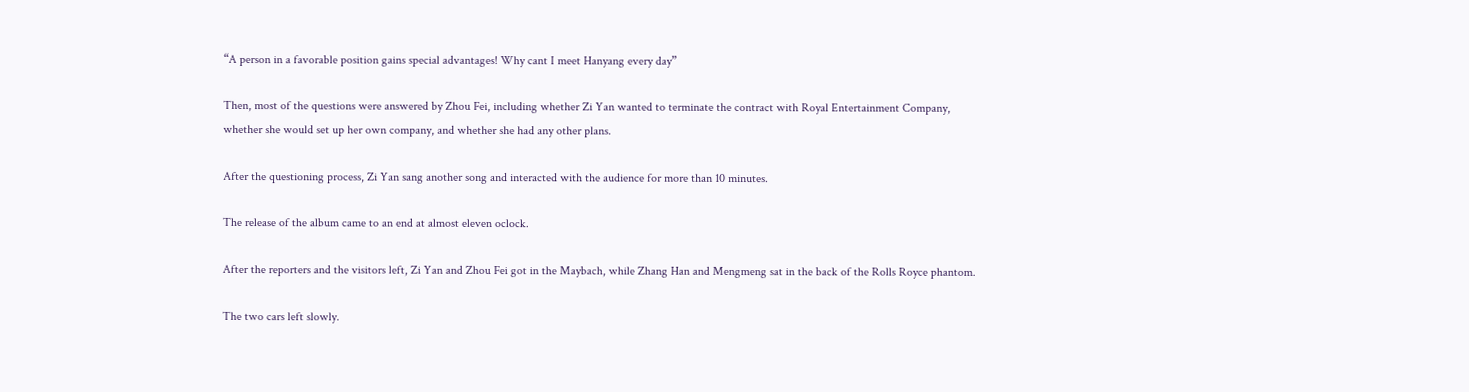“A person in a favorable position gains special advantages! Why cant I meet Hanyang every day”

Then, most of the questions were answered by Zhou Fei, including whether Zi Yan wanted to terminate the contract with Royal Entertainment Company, whether she would set up her own company, and whether she had any other plans.

After the questioning process, Zi Yan sang another song and interacted with the audience for more than 10 minutes.

The release of the album came to an end at almost eleven oclock.

After the reporters and the visitors left, Zi Yan and Zhou Fei got in the Maybach, while Zhang Han and Mengmeng sat in the back of the Rolls Royce phantom.

The two cars left slowly.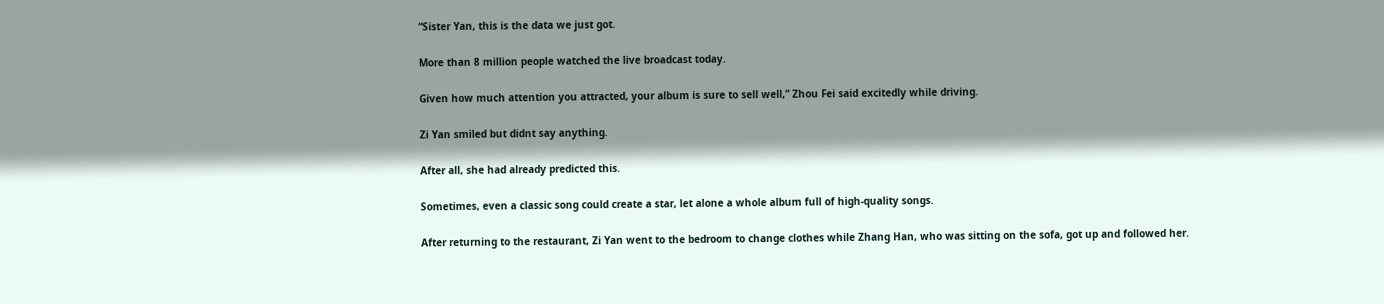“Sister Yan, this is the data we just got.

More than 8 million people watched the live broadcast today.

Given how much attention you attracted, your album is sure to sell well,” Zhou Fei said excitedly while driving.

Zi Yan smiled but didnt say anything.

After all, she had already predicted this.

Sometimes, even a classic song could create a star, let alone a whole album full of high-quality songs.

After returning to the restaurant, Zi Yan went to the bedroom to change clothes while Zhang Han, who was sitting on the sofa, got up and followed her.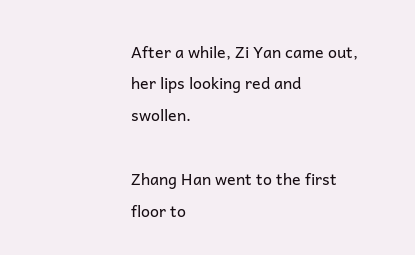After a while, Zi Yan came out, her lips looking red and swollen.

Zhang Han went to the first floor to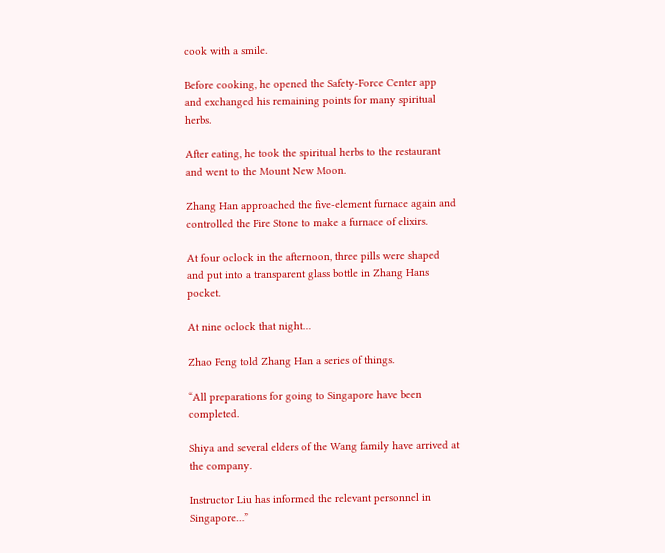cook with a smile.

Before cooking, he opened the Safety-Force Center app and exchanged his remaining points for many spiritual herbs.

After eating, he took the spiritual herbs to the restaurant and went to the Mount New Moon.

Zhang Han approached the five-element furnace again and controlled the Fire Stone to make a furnace of elixirs.

At four oclock in the afternoon, three pills were shaped and put into a transparent glass bottle in Zhang Hans pocket.

At nine oclock that night…

Zhao Feng told Zhang Han a series of things.

“All preparations for going to Singapore have been completed.

Shiya and several elders of the Wang family have arrived at the company.

Instructor Liu has informed the relevant personnel in Singapore…”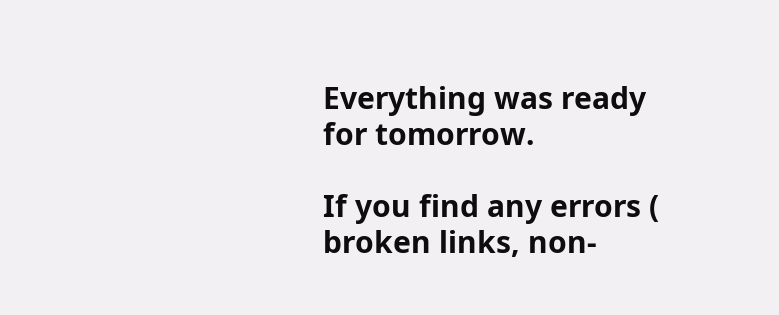Everything was ready for tomorrow.

If you find any errors ( broken links, non-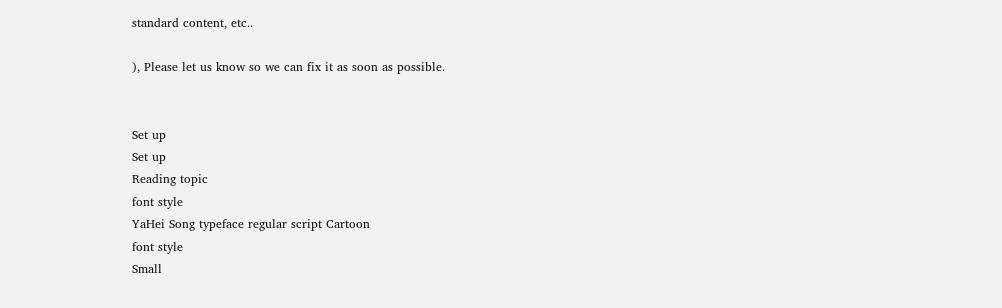standard content, etc..

), Please let us know so we can fix it as soon as possible.


Set up
Set up
Reading topic
font style
YaHei Song typeface regular script Cartoon
font style
Small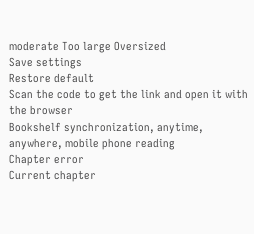moderate Too large Oversized
Save settings
Restore default
Scan the code to get the link and open it with the browser
Bookshelf synchronization, anytime, anywhere, mobile phone reading
Chapter error
Current chapter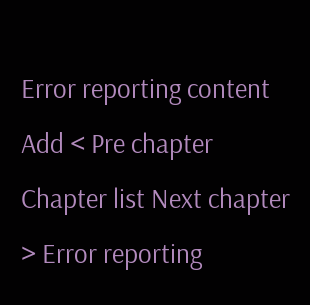Error reporting content
Add < Pre chapter Chapter list Next chapter > Error reporting